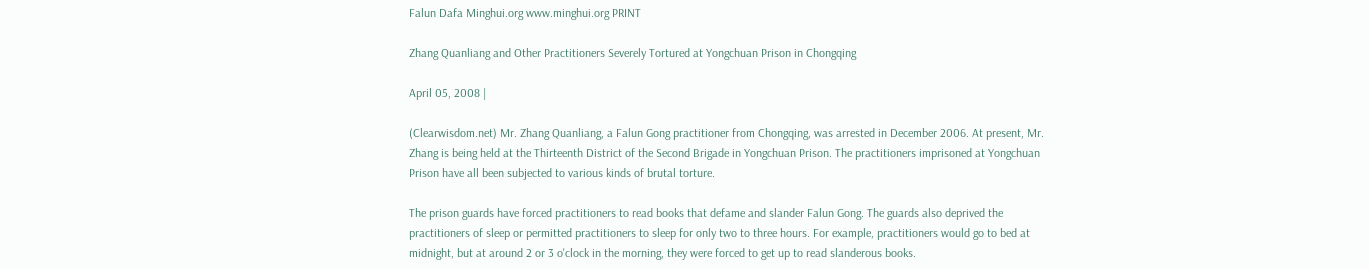Falun Dafa Minghui.org www.minghui.org PRINT

Zhang Quanliang and Other Practitioners Severely Tortured at Yongchuan Prison in Chongqing

April 05, 2008 |

(Clearwisdom.net) Mr. Zhang Quanliang, a Falun Gong practitioner from Chongqing, was arrested in December 2006. At present, Mr. Zhang is being held at the Thirteenth District of the Second Brigade in Yongchuan Prison. The practitioners imprisoned at Yongchuan Prison have all been subjected to various kinds of brutal torture.

The prison guards have forced practitioners to read books that defame and slander Falun Gong. The guards also deprived the practitioners of sleep or permitted practitioners to sleep for only two to three hours. For example, practitioners would go to bed at midnight, but at around 2 or 3 o'clock in the morning, they were forced to get up to read slanderous books.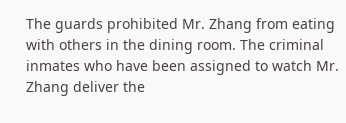The guards prohibited Mr. Zhang from eating with others in the dining room. The criminal inmates who have been assigned to watch Mr. Zhang deliver the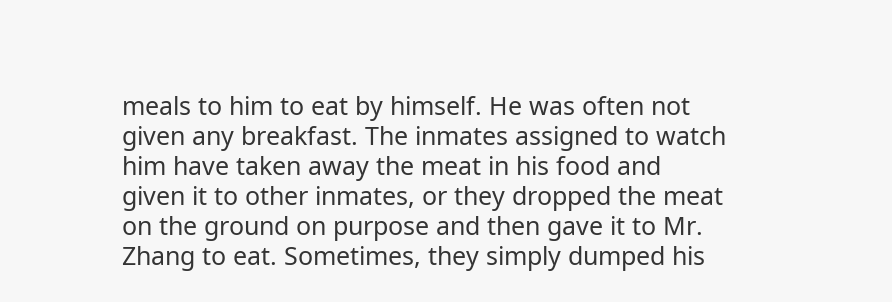meals to him to eat by himself. He was often not given any breakfast. The inmates assigned to watch him have taken away the meat in his food and given it to other inmates, or they dropped the meat on the ground on purpose and then gave it to Mr. Zhang to eat. Sometimes, they simply dumped his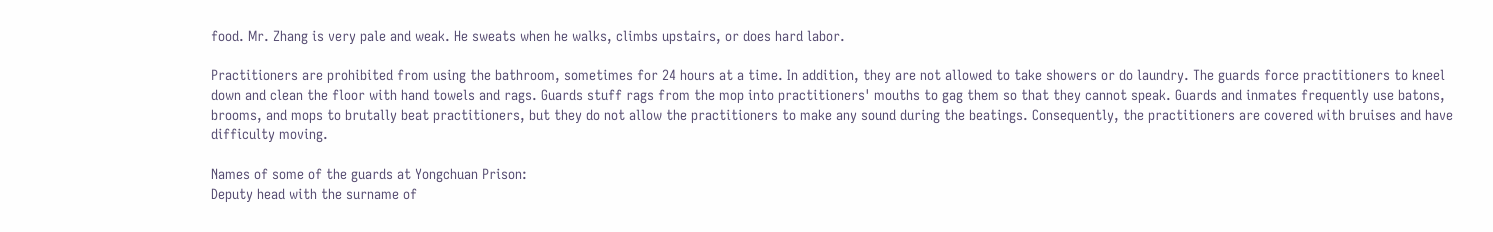food. Mr. Zhang is very pale and weak. He sweats when he walks, climbs upstairs, or does hard labor.

Practitioners are prohibited from using the bathroom, sometimes for 24 hours at a time. In addition, they are not allowed to take showers or do laundry. The guards force practitioners to kneel down and clean the floor with hand towels and rags. Guards stuff rags from the mop into practitioners' mouths to gag them so that they cannot speak. Guards and inmates frequently use batons, brooms, and mops to brutally beat practitioners, but they do not allow the practitioners to make any sound during the beatings. Consequently, the practitioners are covered with bruises and have difficulty moving.

Names of some of the guards at Yongchuan Prison:
Deputy head with the surname of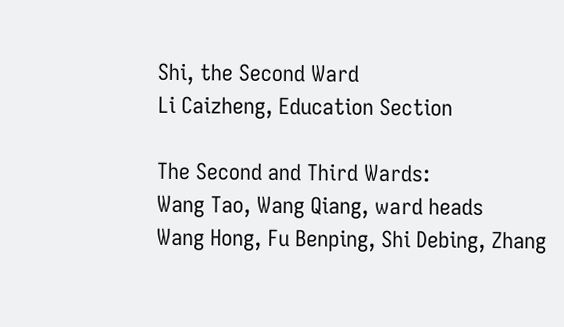Shi, the Second Ward
Li Caizheng, Education Section

The Second and Third Wards:
Wang Tao, Wang Qiang, ward heads
Wang Hong, Fu Benping, Shi Debing, Zhang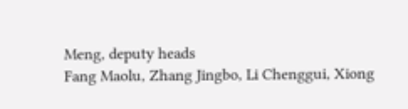Meng, deputy heads
Fang Maolu, Zhang Jingbo, Li Chenggui, Xiong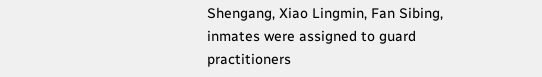Shengang, Xiao Lingmin, Fan Sibing, inmates were assigned to guard practitioners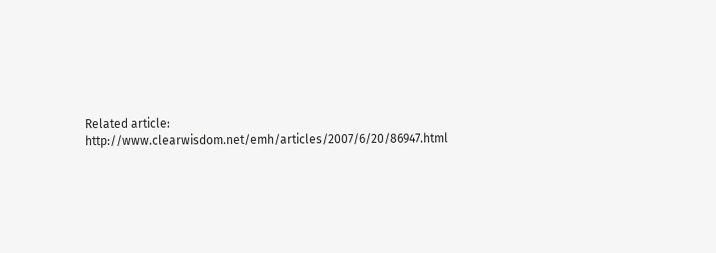Related article: http://www.clearwisdom.net/emh/articles/2007/6/20/86947.html